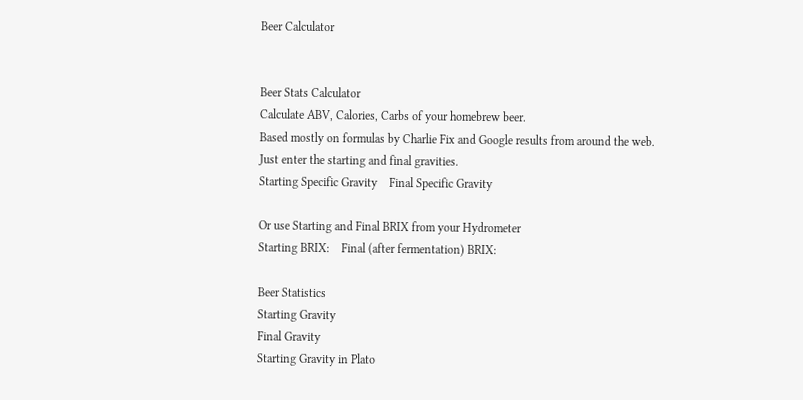Beer Calculator


Beer Stats Calculator
Calculate ABV, Calories, Carbs of your homebrew beer.
Based mostly on formulas by Charlie Fix and Google results from around the web.
Just enter the starting and final gravities.
Starting Specific Gravity    Final Specific Gravity

Or use Starting and Final BRIX from your Hydrometer
Starting BRIX:    Final (after fermentation) BRIX:

Beer Statistics
Starting Gravity
Final Gravity
Starting Gravity in Plato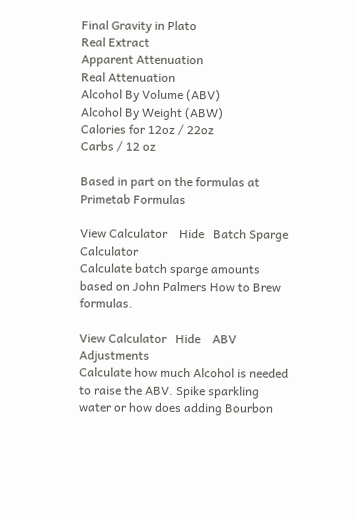Final Gravity in Plato
Real Extract
Apparent Attenuation
Real Attenuation
Alcohol By Volume (ABV)
Alcohol By Weight (ABW)
Calories for 12oz / 22oz
Carbs / 12 oz

Based in part on the formulas at Primetab Formulas

View Calculator    Hide   Batch Sparge Calculator
Calculate batch sparge amounts based on John Palmers How to Brew formulas.

View Calculator   Hide    ABV Adjustments
Calculate how much Alcohol is needed to raise the ABV. Spike sparkling water or how does adding Bourbon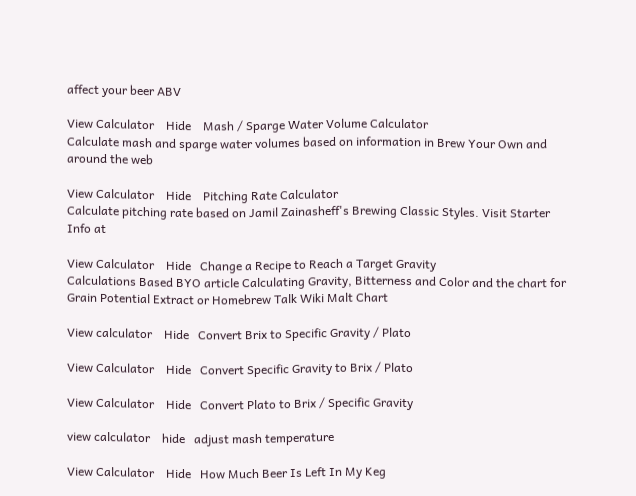affect your beer ABV

View Calculator    Hide    Mash / Sparge Water Volume Calculator
Calculate mash and sparge water volumes based on information in Brew Your Own and around the web

View Calculator    Hide    Pitching Rate Calculator
Calculate pitching rate based on Jamil Zainasheff's Brewing Classic Styles. Visit Starter Info at

View Calculator    Hide   Change a Recipe to Reach a Target Gravity
Calculations Based BYO article Calculating Gravity, Bitterness and Color and the chart for Grain Potential Extract or Homebrew Talk Wiki Malt Chart

View calculator    Hide   Convert Brix to Specific Gravity / Plato

View Calculator    Hide   Convert Specific Gravity to Brix / Plato

View Calculator    Hide   Convert Plato to Brix / Specific Gravity

view calculator    hide   adjust mash temperature

View Calculator    Hide   How Much Beer Is Left In My Keg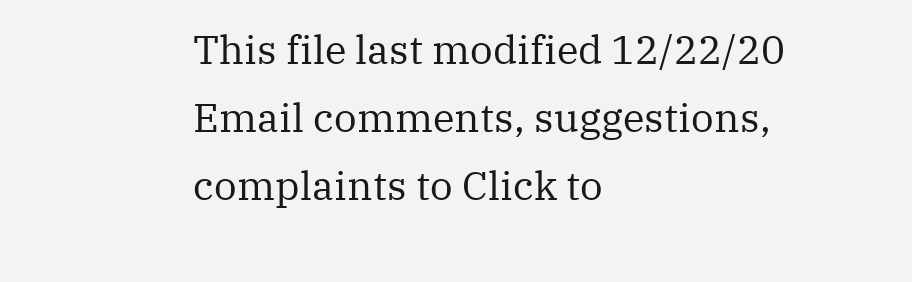This file last modified 12/22/20
Email comments, suggestions, complaints to Click to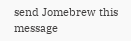send Jomebrew this message